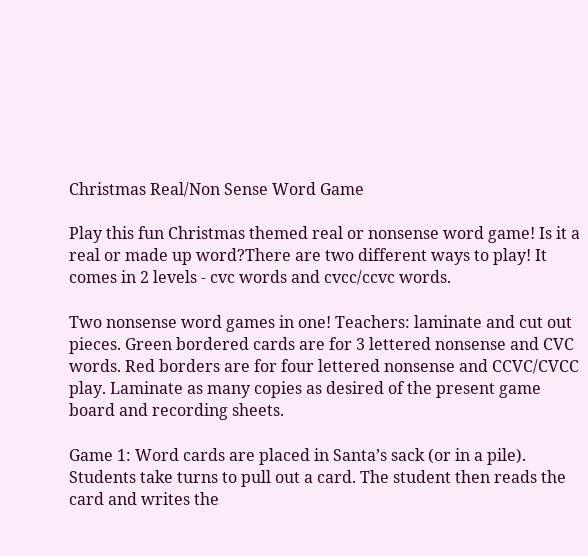Christmas Real/Non Sense Word Game

Play this fun Christmas themed real or nonsense word game! Is it a real or made up word?There are two different ways to play! It comes in 2 levels - cvc words and cvcc/ccvc words.

Two nonsense word games in one! Teachers: laminate and cut out pieces. Green bordered cards are for 3 lettered nonsense and CVC words. Red borders are for four lettered nonsense and CCVC/CVCC play. Laminate as many copies as desired of the present game board and recording sheets.

Game 1: Word cards are placed in Santa’s sack (or in a pile). Students take turns to pull out a card. The student then reads the card and writes the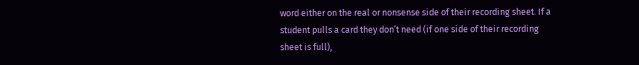word either on the real or nonsense side of their recording sheet. If a student pulls a card they don’t need (if one side of their recording sheet is full),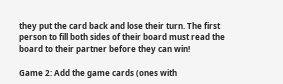they put the card back and lose their turn. The first person to fill both sides of their board must read the board to their partner before they can win!

Game 2: Add the game cards (ones with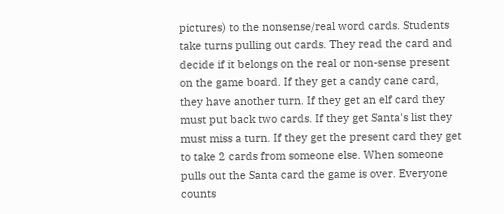pictures) to the nonsense/real word cards. Students take turns pulling out cards. They read the card and decide if it belongs on the real or non-sense present on the game board. If they get a candy cane card, they have another turn. If they get an elf card they must put back two cards. If they get Santa's list they must miss a turn. If they get the present card they get to take 2 cards from someone else. When someone pulls out the Santa card the game is over. Everyone counts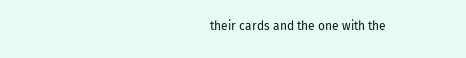their cards and the one with the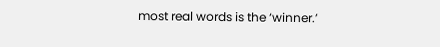most real words is the ‘winner.’